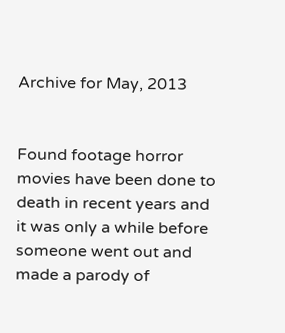Archive for May, 2013


Found footage horror movies have been done to death in recent years and it was only a while before someone went out and made a parody of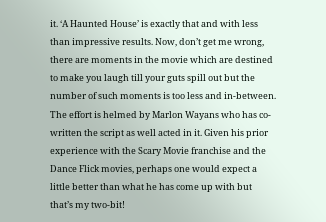it. ‘A Haunted House’ is exactly that and with less than impressive results. Now, don’t get me wrong, there are moments in the movie which are destined to make you laugh till your guts spill out but the number of such moments is too less and in-between. The effort is helmed by Marlon Wayans who has co-written the script as well acted in it. Given his prior experience with the Scary Movie franchise and the Dance Flick movies, perhaps one would expect a little better than what he has come up with but that’s my two-bit!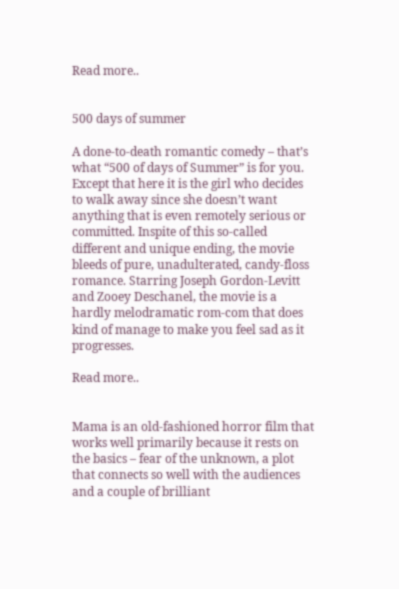Read more..


500 days of summer

A done-to-death romantic comedy – that’s what “500 of days of Summer” is for you. Except that here it is the girl who decides to walk away since she doesn’t want anything that is even remotely serious or committed. Inspite of this so-called different and unique ending, the movie bleeds of pure, unadulterated, candy-floss romance. Starring Joseph Gordon-Levitt and Zooey Deschanel, the movie is a hardly melodramatic rom-com that does kind of manage to make you feel sad as it progresses.

Read more..


Mama is an old-fashioned horror film that works well primarily because it rests on the basics – fear of the unknown, a plot that connects so well with the audiences and a couple of brilliant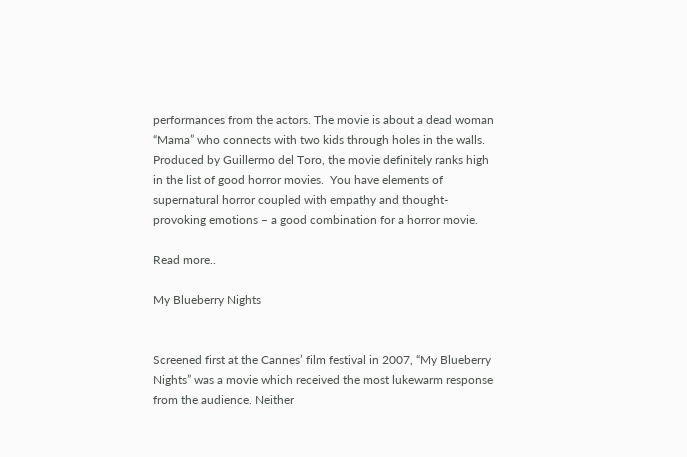performances from the actors. The movie is about a dead woman “Mama” who connects with two kids through holes in the walls. Produced by Guillermo del Toro, the movie definitely ranks high in the list of good horror movies.  You have elements of supernatural horror coupled with empathy and thought-provoking emotions – a good combination for a horror movie.

Read more..

My Blueberry Nights


Screened first at the Cannes’ film festival in 2007, “My Blueberry Nights” was a movie which received the most lukewarm response from the audience. Neither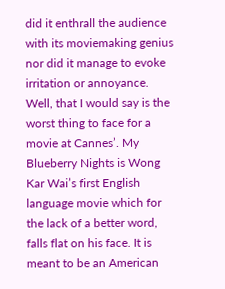did it enthrall the audience with its moviemaking genius nor did it manage to evoke irritation or annoyance. Well, that I would say is the worst thing to face for a movie at Cannes’. My Blueberry Nights is Wong Kar Wai’s first English language movie which for the lack of a better word, falls flat on his face. It is meant to be an American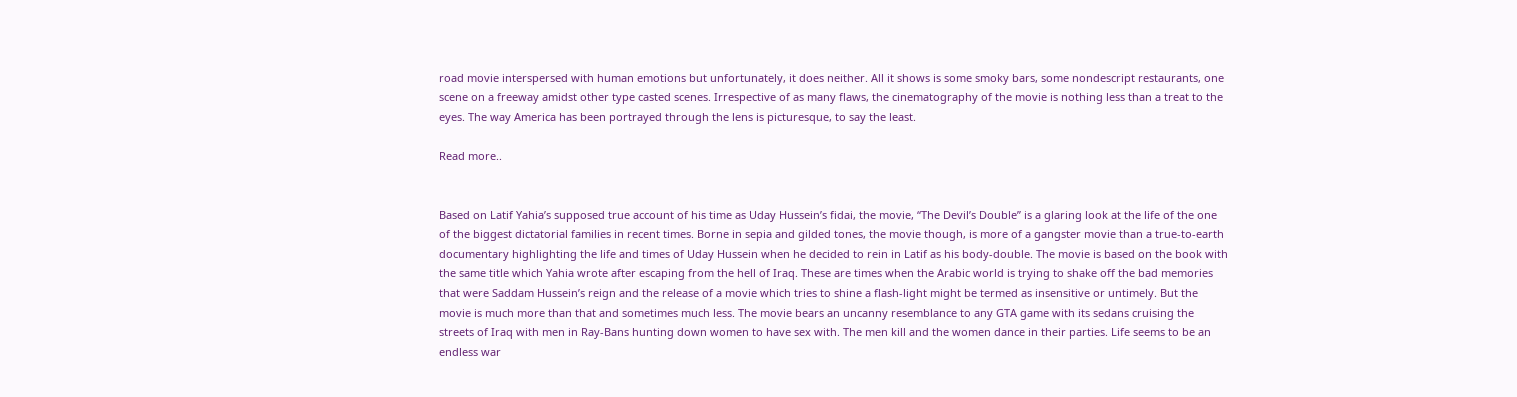road movie interspersed with human emotions but unfortunately, it does neither. All it shows is some smoky bars, some nondescript restaurants, one scene on a freeway amidst other type casted scenes. Irrespective of as many flaws, the cinematography of the movie is nothing less than a treat to the eyes. The way America has been portrayed through the lens is picturesque, to say the least.

Read more..


Based on Latif Yahia’s supposed true account of his time as Uday Hussein’s fidai, the movie, “The Devil’s Double” is a glaring look at the life of the one of the biggest dictatorial families in recent times. Borne in sepia and gilded tones, the movie though, is more of a gangster movie than a true-to-earth documentary highlighting the life and times of Uday Hussein when he decided to rein in Latif as his body-double. The movie is based on the book with the same title which Yahia wrote after escaping from the hell of Iraq. These are times when the Arabic world is trying to shake off the bad memories that were Saddam Hussein’s reign and the release of a movie which tries to shine a flash-light might be termed as insensitive or untimely. But the movie is much more than that and sometimes much less. The movie bears an uncanny resemblance to any GTA game with its sedans cruising the streets of Iraq with men in Ray-Bans hunting down women to have sex with. The men kill and the women dance in their parties. Life seems to be an endless war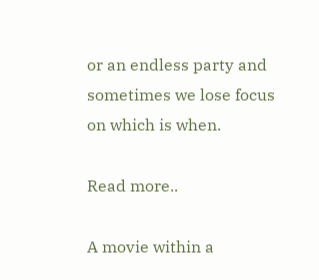or an endless party and sometimes we lose focus on which is when.

Read more..

A movie within a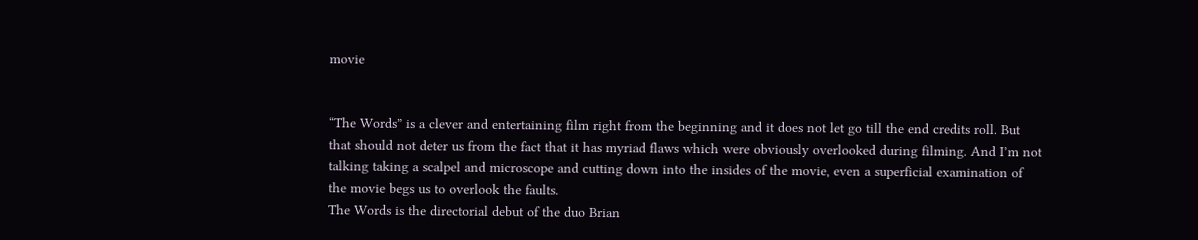movie


“The Words” is a clever and entertaining film right from the beginning and it does not let go till the end credits roll. But that should not deter us from the fact that it has myriad flaws which were obviously overlooked during filming. And I’m not talking taking a scalpel and microscope and cutting down into the insides of the movie, even a superficial examination of the movie begs us to overlook the faults.
The Words is the directorial debut of the duo Brian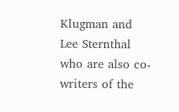Klugman and Lee Sternthal who are also co-writers of the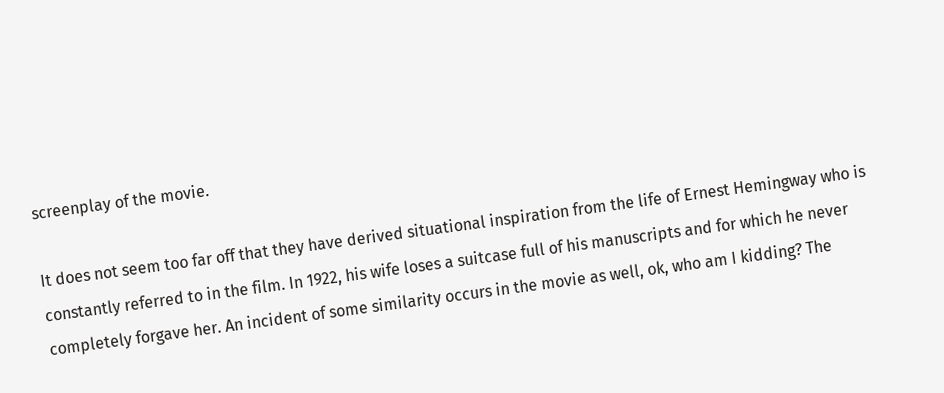screenplay of the movie.

It does not seem too far off that they have derived situational inspiration from the life of Ernest Hemingway who is constantly referred to in the film. In 1922, his wife loses a suitcase full of his manuscripts and for which he never completely forgave her. An incident of some similarity occurs in the movie as well, ok, who am I kidding? The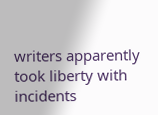writers apparently took liberty with incidents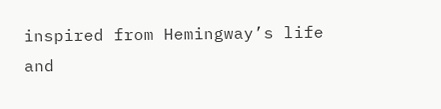inspired from Hemingway’s life and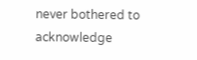never bothered to acknowledge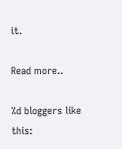it.

Read more..

%d bloggers like this: